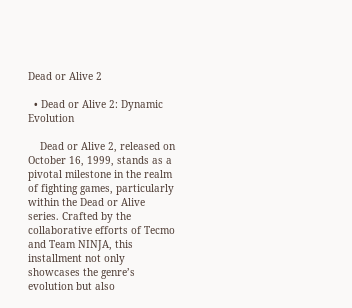Dead or Alive 2

  • Dead or Alive 2: Dynamic Evolution

    Dead or Alive 2, released on October 16, 1999, stands as a pivotal milestone in the realm of fighting games, particularly within the Dead or Alive series. Crafted by the collaborative efforts of Tecmo and Team NINJA, this installment not only showcases the genre’s evolution but also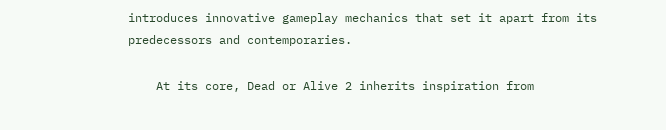introduces innovative gameplay mechanics that set it apart from its predecessors and contemporaries.

    At its core, Dead or Alive 2 inherits inspiration from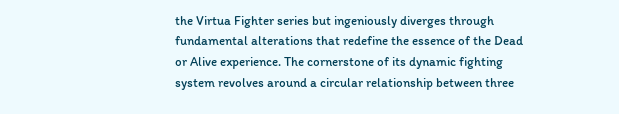the Virtua Fighter series but ingeniously diverges through fundamental alterations that redefine the essence of the Dead or Alive experience. The cornerstone of its dynamic fighting system revolves around a circular relationship between three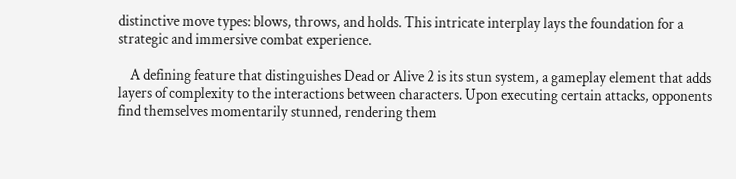distinctive move types: blows, throws, and holds. This intricate interplay lays the foundation for a strategic and immersive combat experience.

    A defining feature that distinguishes Dead or Alive 2 is its stun system, a gameplay element that adds layers of complexity to the interactions between characters. Upon executing certain attacks, opponents find themselves momentarily stunned, rendering them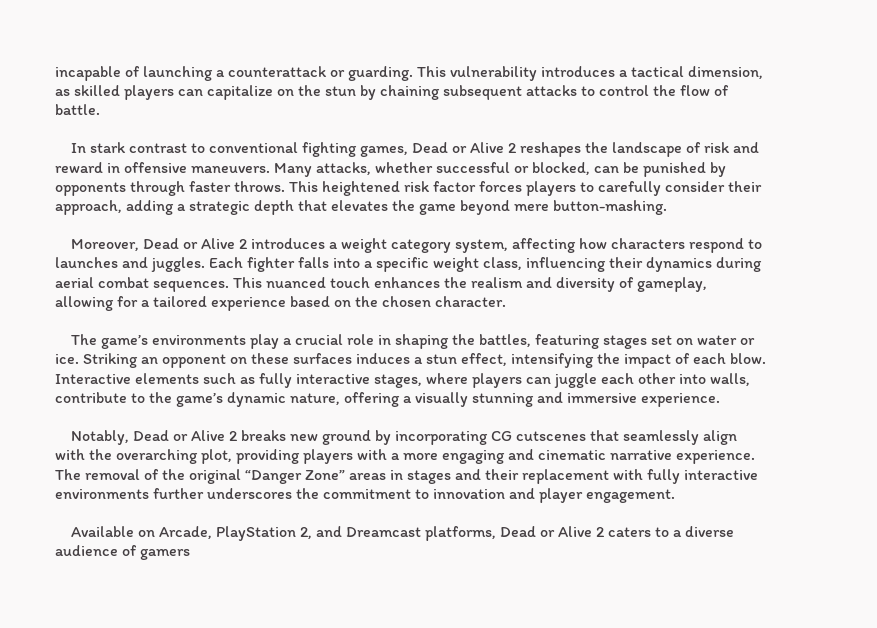incapable of launching a counterattack or guarding. This vulnerability introduces a tactical dimension, as skilled players can capitalize on the stun by chaining subsequent attacks to control the flow of battle.

    In stark contrast to conventional fighting games, Dead or Alive 2 reshapes the landscape of risk and reward in offensive maneuvers. Many attacks, whether successful or blocked, can be punished by opponents through faster throws. This heightened risk factor forces players to carefully consider their approach, adding a strategic depth that elevates the game beyond mere button-mashing.

    Moreover, Dead or Alive 2 introduces a weight category system, affecting how characters respond to launches and juggles. Each fighter falls into a specific weight class, influencing their dynamics during aerial combat sequences. This nuanced touch enhances the realism and diversity of gameplay, allowing for a tailored experience based on the chosen character.

    The game’s environments play a crucial role in shaping the battles, featuring stages set on water or ice. Striking an opponent on these surfaces induces a stun effect, intensifying the impact of each blow. Interactive elements such as fully interactive stages, where players can juggle each other into walls, contribute to the game’s dynamic nature, offering a visually stunning and immersive experience.

    Notably, Dead or Alive 2 breaks new ground by incorporating CG cutscenes that seamlessly align with the overarching plot, providing players with a more engaging and cinematic narrative experience. The removal of the original “Danger Zone” areas in stages and their replacement with fully interactive environments further underscores the commitment to innovation and player engagement.

    Available on Arcade, PlayStation 2, and Dreamcast platforms, Dead or Alive 2 caters to a diverse audience of gamers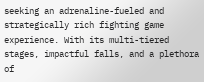seeking an adrenaline-fueled and strategically rich fighting game experience. With its multi-tiered stages, impactful falls, and a plethora of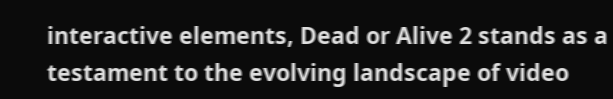interactive elements, Dead or Alive 2 stands as a testament to the evolving landscape of video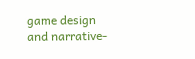game design and narrative-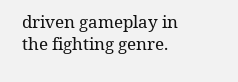driven gameplay in the fighting genre.